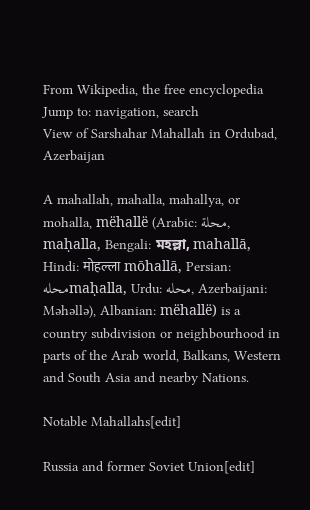From Wikipedia, the free encyclopedia
Jump to: navigation, search
View of Sarshahar Mahallah in Ordubad, Azerbaijan

A mahallah, mahalla, mahallya, or mohalla, mëhallë (Arabic: محلة, maḥalla, Bengali: মহল্লা, mahallā, Hindi: मोहल्ला mōhallā, Persian: محلهmaḥalla, Urdu: محله, Azerbaijani: Məhəllə), Albanian: mëhallë) is a country subdivision or neighbourhood in parts of the Arab world, Balkans, Western and South Asia and nearby Nations.

Notable Mahallahs[edit]

Russia and former Soviet Union[edit]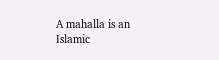A mahalla is an Islamic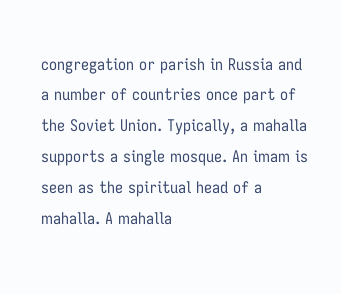congregation or parish in Russia and a number of countries once part of the Soviet Union. Typically, a mahalla supports a single mosque. An imam is seen as the spiritual head of a mahalla. A mahalla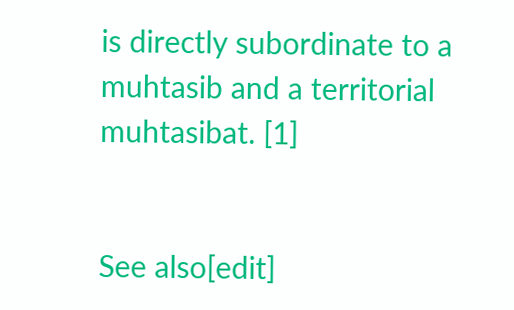is directly subordinate to a muhtasib and a territorial muhtasibat. [1]


See also[edit]